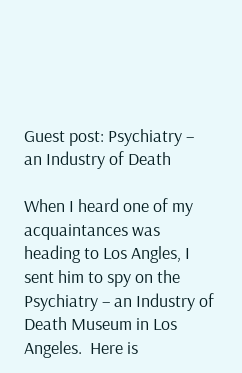Guest post: Psychiatry – an Industry of Death

When I heard one of my acquaintances was heading to Los Angles, I sent him to spy on the Psychiatry – an Industry of Death Museum in Los Angeles.  Here is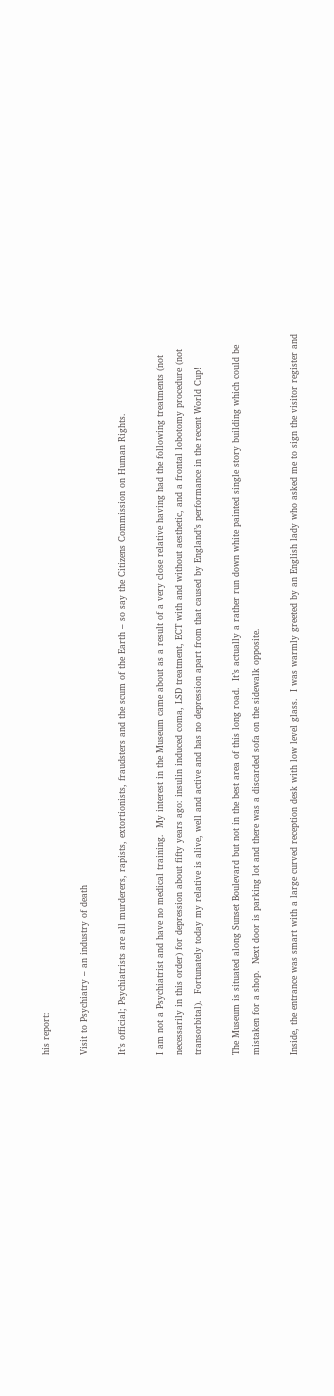his report:

Visit to Psychiatry – an industry of death

It’s official; Psychiatrists are all murderers, rapists, extortionists, fraudsters and the scum of the Earth – so say the Citizens Commission on Human Rights.

I am not a Psychiatrist and have no medical training.  My interest in the Museum came about as a result of a very close relative having had the following treatments (not necessarily in this order) for depression about fifty years ago: insulin induced coma, LSD treatment, ECT with and without aesthetic, and a frontal lobotomy procedure (not transorbital).  Fortunately today my relative is alive, well and active and has no depression apart from that caused by England’s performance in the recent World Cup!

The Museum is situated along Sunset Boulevard but not in the best area of this long road.  It’s actually a rather run down white painted single story building which could be mistaken for a shop.  Next door is parking lot and there was a discarded sofa on the sidewalk opposite.

Inside, the entrance was smart with a large curved reception desk with low level glass.  I was warmly greeted by an English lady who asked me to sign the visitor register and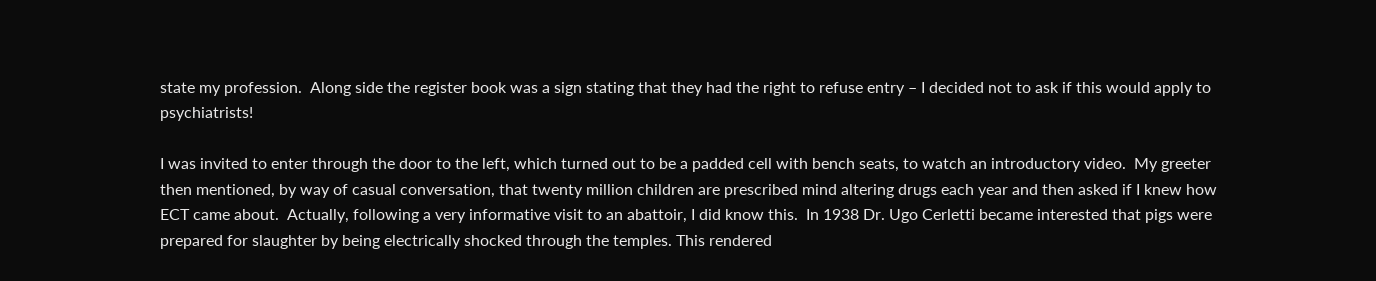state my profession.  Along side the register book was a sign stating that they had the right to refuse entry – I decided not to ask if this would apply to psychiatrists!

I was invited to enter through the door to the left, which turned out to be a padded cell with bench seats, to watch an introductory video.  My greeter then mentioned, by way of casual conversation, that twenty million children are prescribed mind altering drugs each year and then asked if I knew how ECT came about.  Actually, following a very informative visit to an abattoir, I did know this.  In 1938 Dr. Ugo Cerletti became interested that pigs were prepared for slaughter by being electrically shocked through the temples. This rendered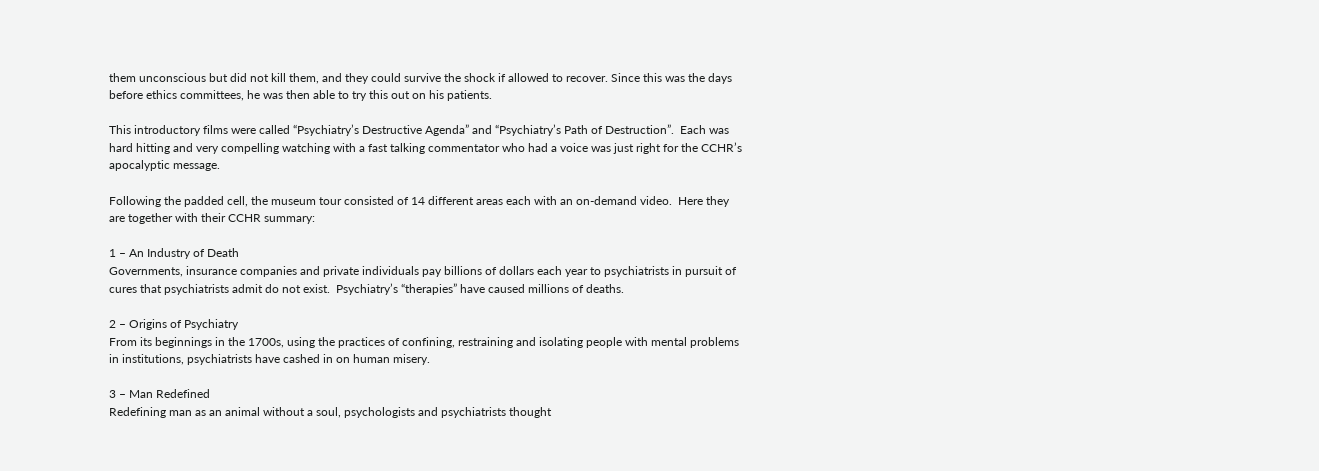them unconscious but did not kill them, and they could survive the shock if allowed to recover. Since this was the days before ethics committees, he was then able to try this out on his patients.

This introductory films were called “Psychiatry’s Destructive Agenda” and “Psychiatry’s Path of Destruction”.  Each was hard hitting and very compelling watching with a fast talking commentator who had a voice was just right for the CCHR’s apocalyptic message.

Following the padded cell, the museum tour consisted of 14 different areas each with an on-demand video.  Here they are together with their CCHR summary:

1 – An Industry of Death
Governments, insurance companies and private individuals pay billions of dollars each year to psychiatrists in pursuit of cures that psychiatrists admit do not exist.  Psychiatry’s “therapies” have caused millions of deaths.

2 – Origins of Psychiatry
From its beginnings in the 1700s, using the practices of confining, restraining and isolating people with mental problems in institutions, psychiatrists have cashed in on human misery.

3 – Man Redefined
Redefining man as an animal without a soul, psychologists and psychiatrists thought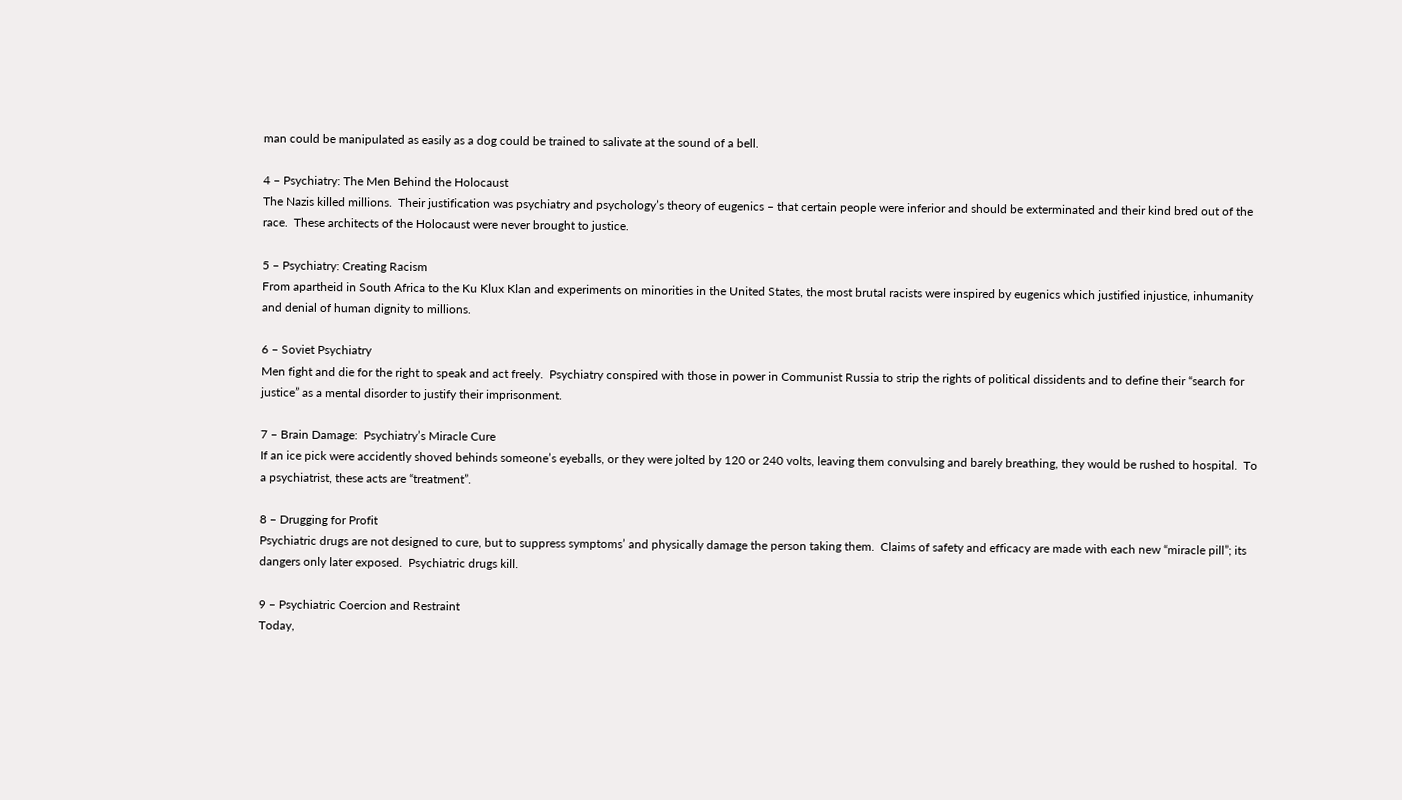man could be manipulated as easily as a dog could be trained to salivate at the sound of a bell.

4 – Psychiatry: The Men Behind the Holocaust
The Nazis killed millions.  Their justification was psychiatry and psychology’s theory of eugenics – that certain people were inferior and should be exterminated and their kind bred out of the race.  These architects of the Holocaust were never brought to justice.

5 – Psychiatry: Creating Racism
From apartheid in South Africa to the Ku Klux Klan and experiments on minorities in the United States, the most brutal racists were inspired by eugenics which justified injustice, inhumanity and denial of human dignity to millions.

6 – Soviet Psychiatry
Men fight and die for the right to speak and act freely.  Psychiatry conspired with those in power in Communist Russia to strip the rights of political dissidents and to define their “search for justice” as a mental disorder to justify their imprisonment.

7 – Brain Damage:  Psychiatry’s Miracle Cure
If an ice pick were accidently shoved behinds someone’s eyeballs, or they were jolted by 120 or 240 volts, leaving them convulsing and barely breathing, they would be rushed to hospital.  To a psychiatrist, these acts are “treatment”.

8 – Drugging for Profit
Psychiatric drugs are not designed to cure, but to suppress symptoms’ and physically damage the person taking them.  Claims of safety and efficacy are made with each new “miracle pill”; its dangers only later exposed.  Psychiatric drugs kill.

9 – Psychiatric Coercion and Restraint
Today,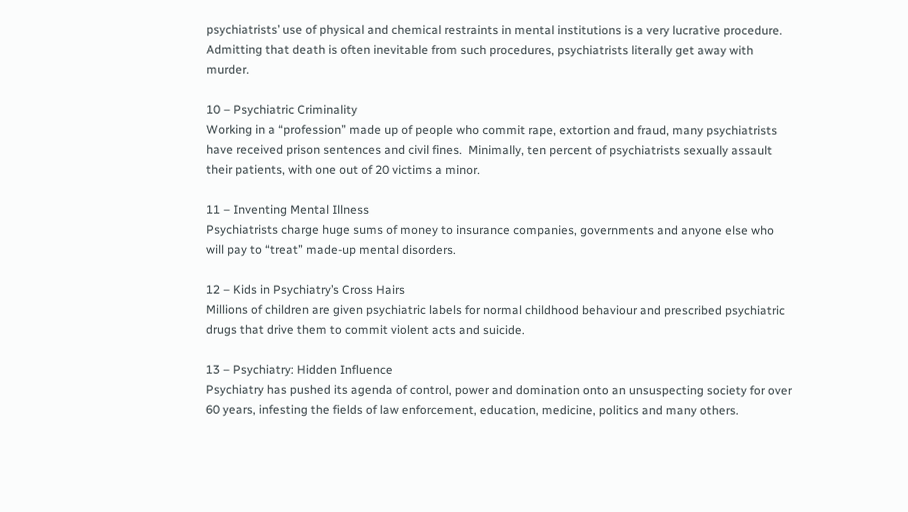psychiatrists’ use of physical and chemical restraints in mental institutions is a very lucrative procedure.  Admitting that death is often inevitable from such procedures, psychiatrists literally get away with murder.

10 – Psychiatric Criminality
Working in a “profession” made up of people who commit rape, extortion and fraud, many psychiatrists have received prison sentences and civil fines.  Minimally, ten percent of psychiatrists sexually assault their patients, with one out of 20 victims a minor.

11 – Inventing Mental Illness
Psychiatrists charge huge sums of money to insurance companies, governments and anyone else who will pay to “treat” made-up mental disorders.

12 – Kids in Psychiatry’s Cross Hairs
Millions of children are given psychiatric labels for normal childhood behaviour and prescribed psychiatric drugs that drive them to commit violent acts and suicide.

13 – Psychiatry: Hidden Influence
Psychiatry has pushed its agenda of control, power and domination onto an unsuspecting society for over 60 years, infesting the fields of law enforcement, education, medicine, politics and many others.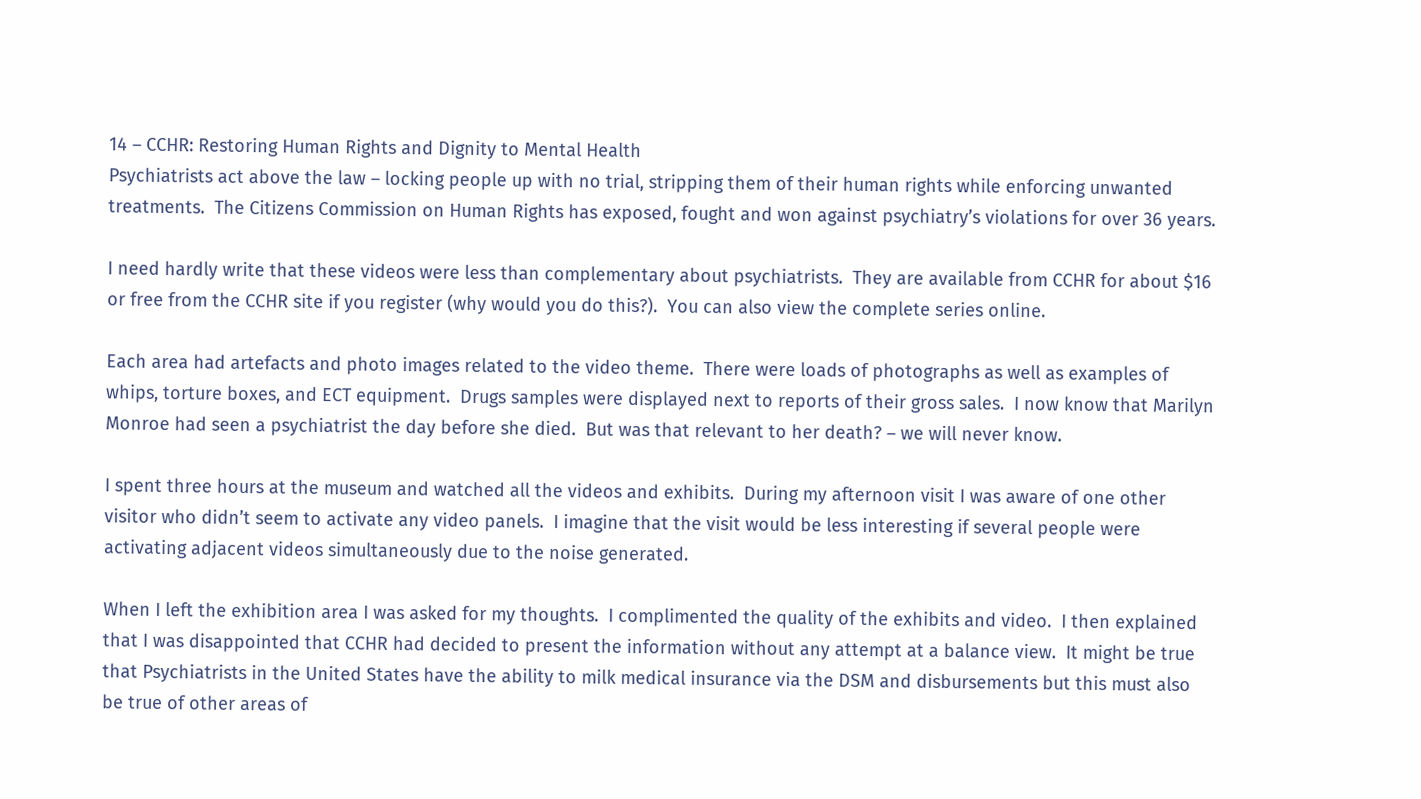14 – CCHR: Restoring Human Rights and Dignity to Mental Health
Psychiatrists act above the law – locking people up with no trial, stripping them of their human rights while enforcing unwanted treatments.  The Citizens Commission on Human Rights has exposed, fought and won against psychiatry’s violations for over 36 years.

I need hardly write that these videos were less than complementary about psychiatrists.  They are available from CCHR for about $16 or free from the CCHR site if you register (why would you do this?).  You can also view the complete series online.

Each area had artefacts and photo images related to the video theme.  There were loads of photographs as well as examples of whips, torture boxes, and ECT equipment.  Drugs samples were displayed next to reports of their gross sales.  I now know that Marilyn Monroe had seen a psychiatrist the day before she died.  But was that relevant to her death? – we will never know.

I spent three hours at the museum and watched all the videos and exhibits.  During my afternoon visit I was aware of one other visitor who didn’t seem to activate any video panels.  I imagine that the visit would be less interesting if several people were activating adjacent videos simultaneously due to the noise generated.

When I left the exhibition area I was asked for my thoughts.  I complimented the quality of the exhibits and video.  I then explained that I was disappointed that CCHR had decided to present the information without any attempt at a balance view.  It might be true that Psychiatrists in the United States have the ability to milk medical insurance via the DSM and disbursements but this must also be true of other areas of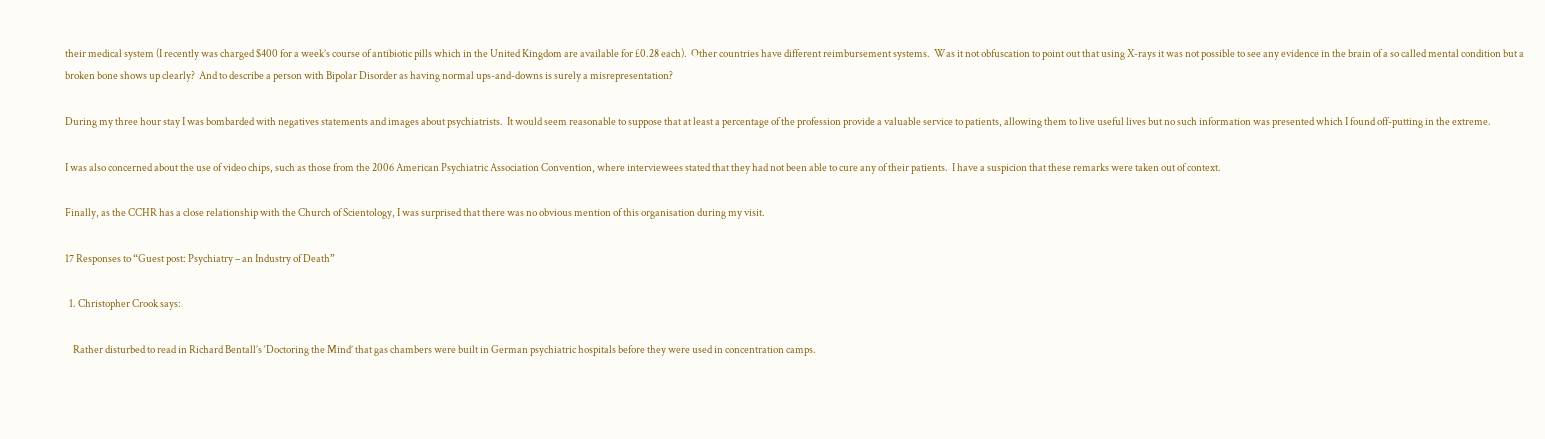their medical system (I recently was charged $400 for a week’s course of antibiotic pills which in the United Kingdom are available for £0.28 each).  Other countries have different reimbursement systems.  Was it not obfuscation to point out that using X-rays it was not possible to see any evidence in the brain of a so called mental condition but a broken bone shows up clearly?  And to describe a person with Bipolar Disorder as having normal ups-and-downs is surely a misrepresentation?

During my three hour stay I was bombarded with negatives statements and images about psychiatrists.  It would seem reasonable to suppose that at least a percentage of the profession provide a valuable service to patients, allowing them to live useful lives but no such information was presented which I found off-putting in the extreme.

I was also concerned about the use of video chips, such as those from the 2006 American Psychiatric Association Convention, where interviewees stated that they had not been able to cure any of their patients.  I have a suspicion that these remarks were taken out of context.

Finally, as the CCHR has a close relationship with the Church of Scientology, I was surprised that there was no obvious mention of this organisation during my visit.

17 Responses to “Guest post: Psychiatry – an Industry of Death”

  1. Christopher Crook says:

    Rather disturbed to read in Richard Bentall’s ‘Doctoring the Mind’ that gas chambers were built in German psychiatric hospitals before they were used in concentration camps.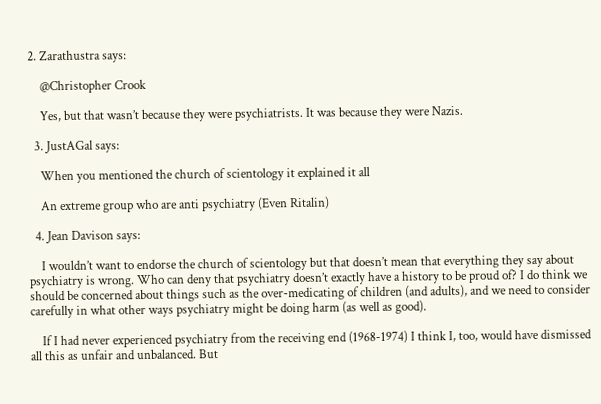2. Zarathustra says:

    @Christopher Crook

    Yes, but that wasn’t because they were psychiatrists. It was because they were Nazis.

  3. JustAGal says:

    When you mentioned the church of scientology it explained it all

    An extreme group who are anti psychiatry (Even Ritalin)

  4. Jean Davison says:

    I wouldn’t want to endorse the church of scientology but that doesn’t mean that everything they say about psychiatry is wrong. Who can deny that psychiatry doesn’t exactly have a history to be proud of? I do think we should be concerned about things such as the over-medicating of children (and adults), and we need to consider carefully in what other ways psychiatry might be doing harm (as well as good).

    If I had never experienced psychiatry from the receiving end (1968-1974) I think I, too, would have dismissed all this as unfair and unbalanced. But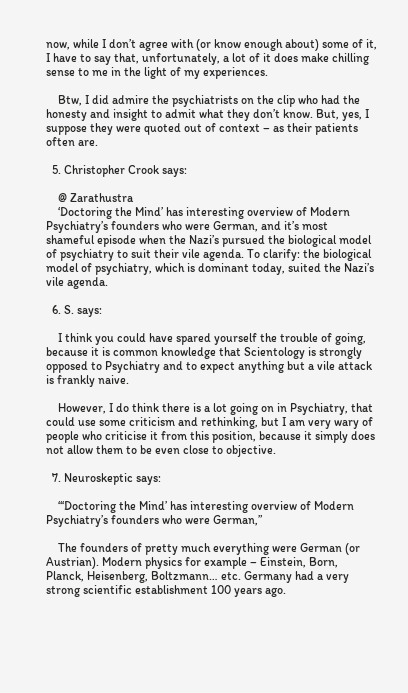now, while I don’t agree with (or know enough about) some of it, I have to say that, unfortunately, a lot of it does make chilling sense to me in the light of my experiences.

    Btw, I did admire the psychiatrists on the clip who had the honesty and insight to admit what they don’t know. But, yes, I suppose they were quoted out of context – as their patients often are.

  5. Christopher Crook says:

    @ Zarathustra
    ‘Doctoring the Mind’ has interesting overview of Modern Psychiatry’s founders who were German, and it’s most shameful episode when the Nazi’s pursued the biological model of psychiatry to suit their vile agenda. To clarify: the biological model of psychiatry, which is dominant today, suited the Nazi’s vile agenda.

  6. S. says:

    I think you could have spared yourself the trouble of going, because it is common knowledge that Scientology is strongly opposed to Psychiatry and to expect anything but a vile attack is frankly naive.

    However, I do think there is a lot going on in Psychiatry, that could use some criticism and rethinking, but I am very wary of people who criticise it from this position, because it simply does not allow them to be even close to objective.

  7. Neuroskeptic says:

    “‘Doctoring the Mind’ has interesting overview of Modern Psychiatry’s founders who were German,”

    The founders of pretty much everything were German (or Austrian). Modern physics for example – Einstein, Born, Planck, Heisenberg, Boltzmann… etc. Germany had a very strong scientific establishment 100 years ago.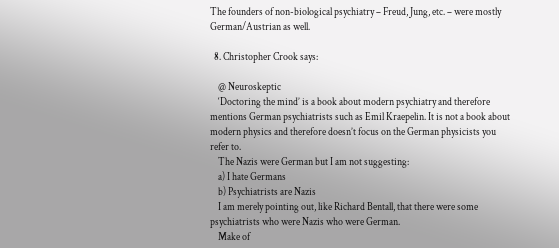The founders of non-biological psychiatry – Freud, Jung, etc. – were mostly German/Austrian as well.

  8. Christopher Crook says:

    @ Neuroskeptic
    ‘Doctoring the mind’ is a book about modern psychiatry and therefore mentions German psychiatrists such as Emil Kraepelin. It is not a book about modern physics and therefore doesn’t focus on the German physicists you refer to.
    The Nazis were German but I am not suggesting:
    a) I hate Germans
    b) Psychiatrists are Nazis
    I am merely pointing out, like Richard Bentall, that there were some psychiatrists who were Nazis who were German.
    Make of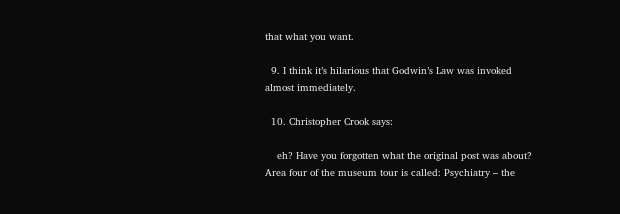that what you want.

  9. I think it’s hilarious that Godwin’s Law was invoked almost immediately.

  10. Christopher Crook says:

    eh? Have you forgotten what the original post was about? Area four of the museum tour is called: Psychiatry – the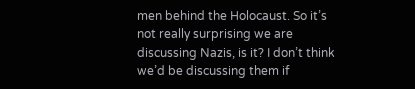men behind the Holocaust. So it’s not really surprising we are discussing Nazis, is it? I don’t think we’d be discussing them if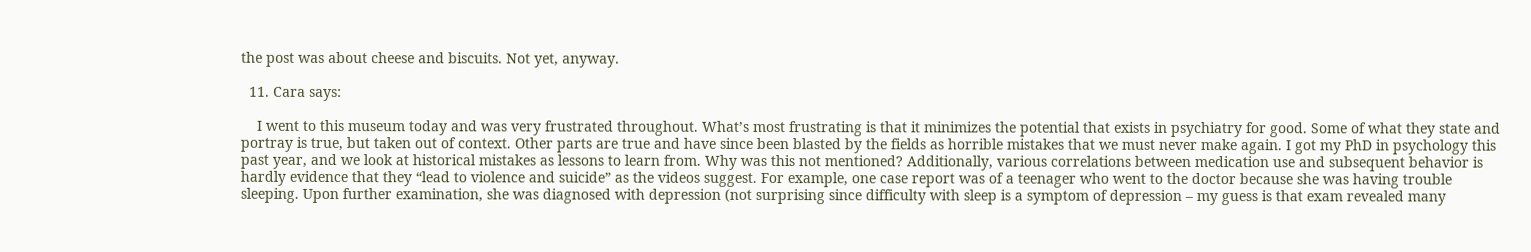the post was about cheese and biscuits. Not yet, anyway.

  11. Cara says:

    I went to this museum today and was very frustrated throughout. What’s most frustrating is that it minimizes the potential that exists in psychiatry for good. Some of what they state and portray is true, but taken out of context. Other parts are true and have since been blasted by the fields as horrible mistakes that we must never make again. I got my PhD in psychology this past year, and we look at historical mistakes as lessons to learn from. Why was this not mentioned? Additionally, various correlations between medication use and subsequent behavior is hardly evidence that they “lead to violence and suicide” as the videos suggest. For example, one case report was of a teenager who went to the doctor because she was having trouble sleeping. Upon further examination, she was diagnosed with depression (not surprising since difficulty with sleep is a symptom of depression – my guess is that exam revealed many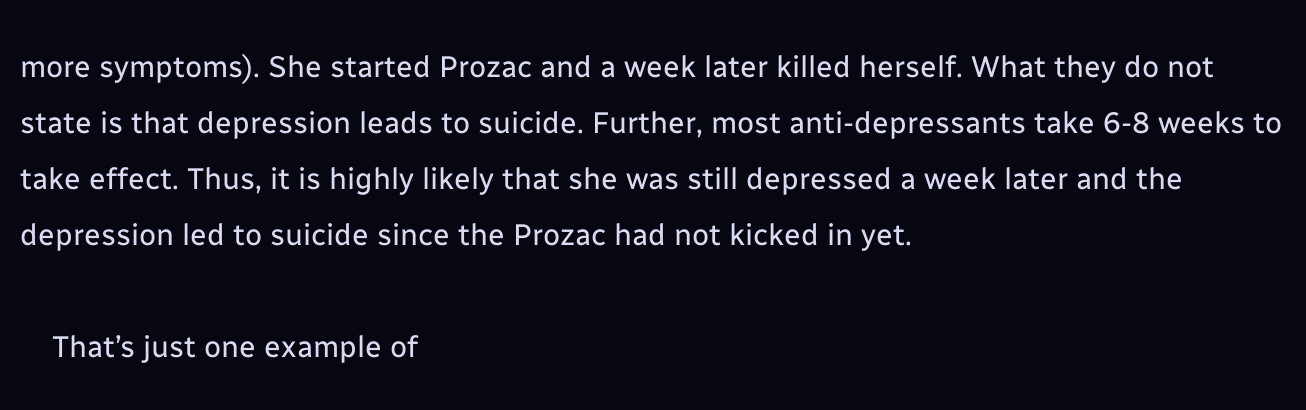more symptoms). She started Prozac and a week later killed herself. What they do not state is that depression leads to suicide. Further, most anti-depressants take 6-8 weeks to take effect. Thus, it is highly likely that she was still depressed a week later and the depression led to suicide since the Prozac had not kicked in yet.

    That’s just one example of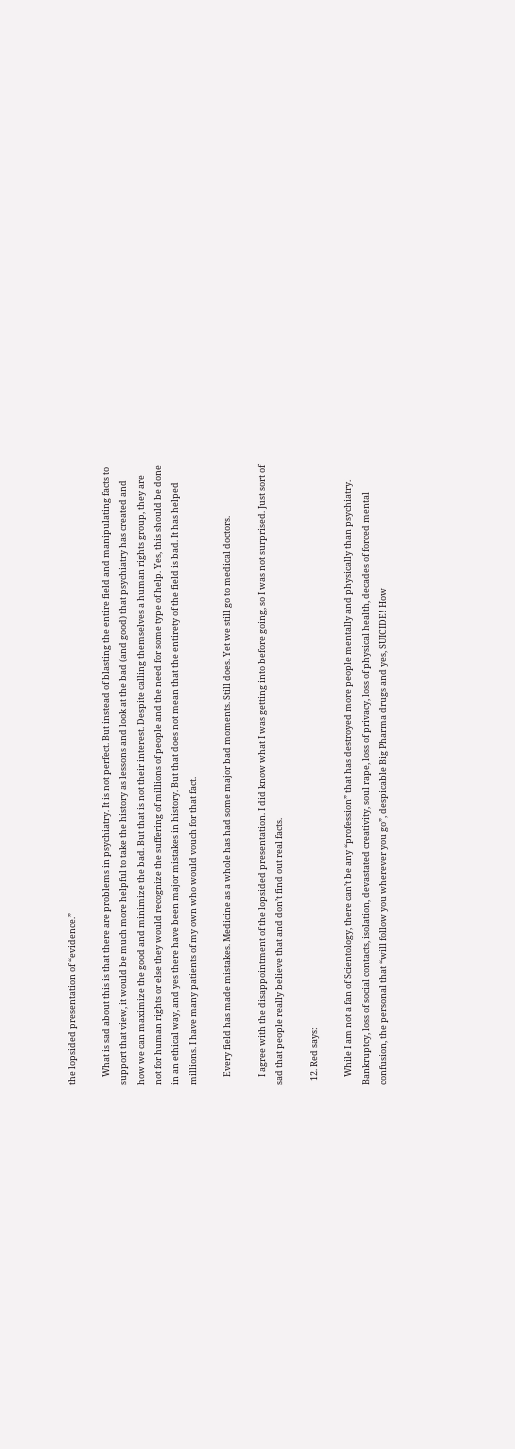the lopsided presentation of “evidence.”

    What is sad about this is that there are problems in psychiatry. It is not perfect. But instead of blasting the entire field and manipulating facts to support that view, it would be much more helpful to take the history as lessons and look at the bad (and good) that psychiatry has created and how we can maximize the good and minimize the bad. But that is not their interest. Despite calling themselves a human rights group, they are not for human rights or else they would recognize the suffering of millions of people and the need for some type of help. Yes, this should be done in an ethical way, and yes there have been major mistakes in history. But that does not mean that the entirety of the field is bad. It has helped millions. I have many patients of my own who would vouch for that fact.

    Every field has made mistakes. Medicine as a whole has had some major bad moments. Still does. Yet we still go to medical doctors.

    I agree with the disappointment of the lopsided presentation. I did know what I was getting into before going, so I was not surprised. Just sort of sad that people really believe that and don’t find out real facts.

  12. Red says:

    While I am not a fan of Scientology, there can’t be any “profession” that has destroyed more people mentally and physically than psychiatry. Bankruptcy, loss of social contacts, isolation, devastated creativity, soul rape, loss of privacy, loss of physical health, decades of forced mental confusion, the personal that “will follow you wherever you go”, despicable Big Pharma drugs and yes, SUICIDE! How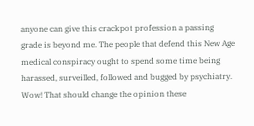anyone can give this crackpot profession a passing grade is beyond me. The people that defend this New Age medical conspiracy ought to spend some time being harassed, surveilled, followed and bugged by psychiatry. Wow! That should change the opinion these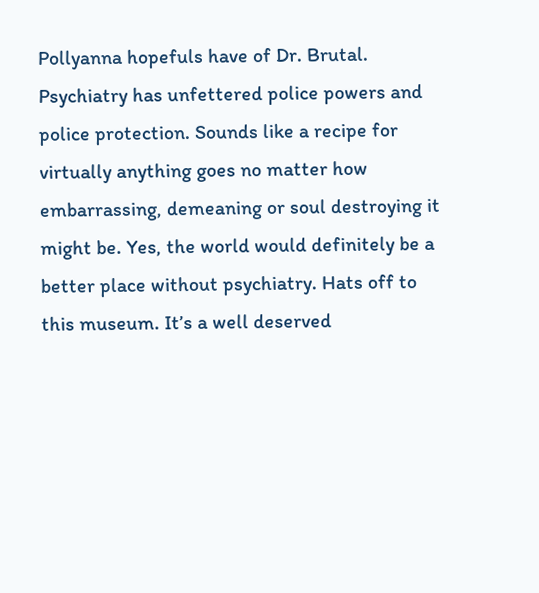Pollyanna hopefuls have of Dr. Brutal. Psychiatry has unfettered police powers and police protection. Sounds like a recipe for virtually anything goes no matter how embarrassing, demeaning or soul destroying it might be. Yes, the world would definitely be a better place without psychiatry. Hats off to this museum. It’s a well deserved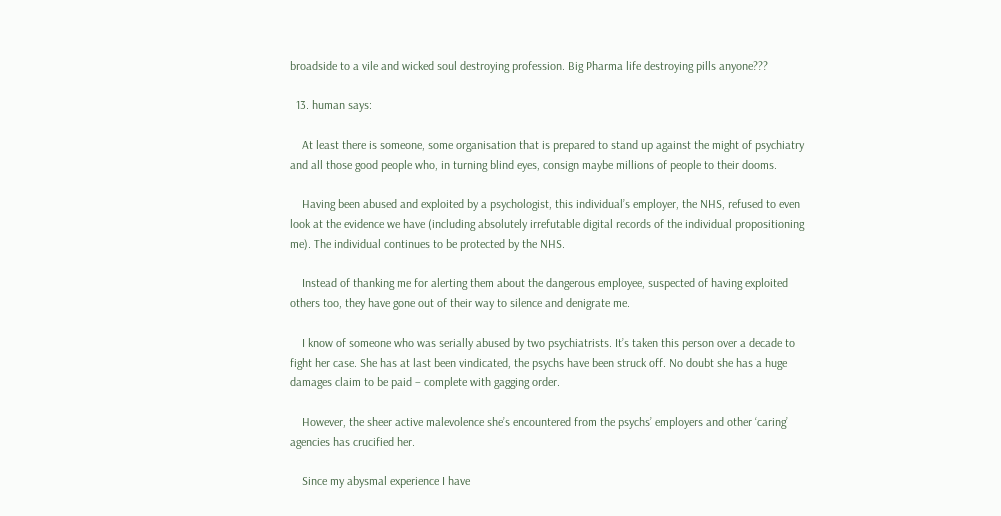broadside to a vile and wicked soul destroying profession. Big Pharma life destroying pills anyone???

  13. human says:

    At least there is someone, some organisation that is prepared to stand up against the might of psychiatry and all those good people who, in turning blind eyes, consign maybe millions of people to their dooms.

    Having been abused and exploited by a psychologist, this individual’s employer, the NHS, refused to even look at the evidence we have (including absolutely irrefutable digital records of the individual propositioning me). The individual continues to be protected by the NHS.

    Instead of thanking me for alerting them about the dangerous employee, suspected of having exploited others too, they have gone out of their way to silence and denigrate me.

    I know of someone who was serially abused by two psychiatrists. It’s taken this person over a decade to fight her case. She has at last been vindicated, the psychs have been struck off. No doubt she has a huge damages claim to be paid – complete with gagging order.

    However, the sheer active malevolence she’s encountered from the psychs’ employers and other ‘caring’ agencies has crucified her.

    Since my abysmal experience I have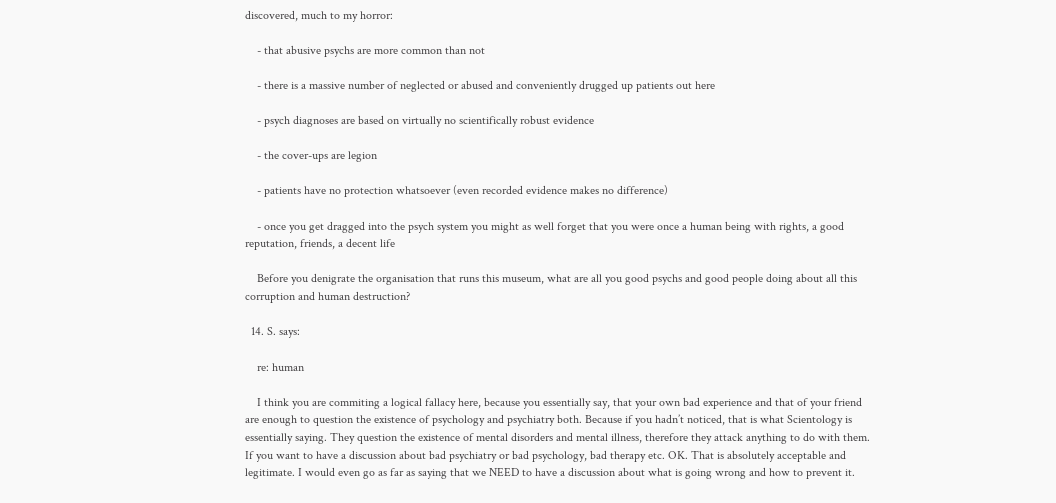discovered, much to my horror:

    - that abusive psychs are more common than not

    - there is a massive number of neglected or abused and conveniently drugged up patients out here

    - psych diagnoses are based on virtually no scientifically robust evidence

    - the cover-ups are legion

    - patients have no protection whatsoever (even recorded evidence makes no difference)

    - once you get dragged into the psych system you might as well forget that you were once a human being with rights, a good reputation, friends, a decent life

    Before you denigrate the organisation that runs this museum, what are all you good psychs and good people doing about all this corruption and human destruction?

  14. S. says:

    re: human

    I think you are commiting a logical fallacy here, because you essentially say, that your own bad experience and that of your friend are enough to question the existence of psychology and psychiatry both. Because if you hadn’t noticed, that is what Scientology is essentially saying. They question the existence of mental disorders and mental illness, therefore they attack anything to do with them. If you want to have a discussion about bad psychiatry or bad psychology, bad therapy etc. OK. That is absolutely acceptable and legitimate. I would even go as far as saying that we NEED to have a discussion about what is going wrong and how to prevent it.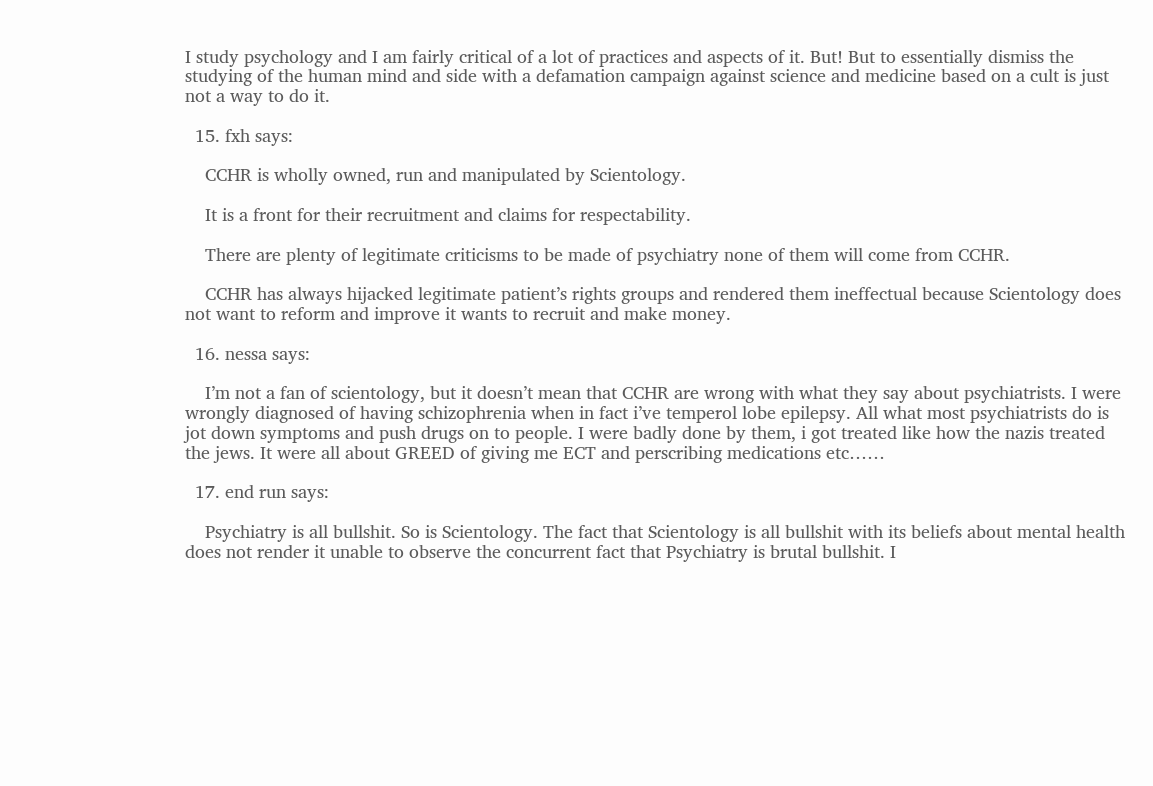I study psychology and I am fairly critical of a lot of practices and aspects of it. But! But to essentially dismiss the studying of the human mind and side with a defamation campaign against science and medicine based on a cult is just not a way to do it.

  15. fxh says:

    CCHR is wholly owned, run and manipulated by Scientology.

    It is a front for their recruitment and claims for respectability.

    There are plenty of legitimate criticisms to be made of psychiatry none of them will come from CCHR.

    CCHR has always hijacked legitimate patient’s rights groups and rendered them ineffectual because Scientology does not want to reform and improve it wants to recruit and make money.

  16. nessa says:

    I’m not a fan of scientology, but it doesn’t mean that CCHR are wrong with what they say about psychiatrists. I were wrongly diagnosed of having schizophrenia when in fact i’ve temperol lobe epilepsy. All what most psychiatrists do is jot down symptoms and push drugs on to people. I were badly done by them, i got treated like how the nazis treated the jews. It were all about GREED of giving me ECT and perscribing medications etc……

  17. end run says:

    Psychiatry is all bullshit. So is Scientology. The fact that Scientology is all bullshit with its beliefs about mental health does not render it unable to observe the concurrent fact that Psychiatry is brutal bullshit. I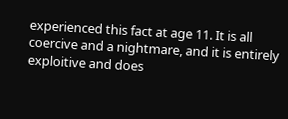experienced this fact at age 11. It is all coercive and a nightmare, and it is entirely exploitive and does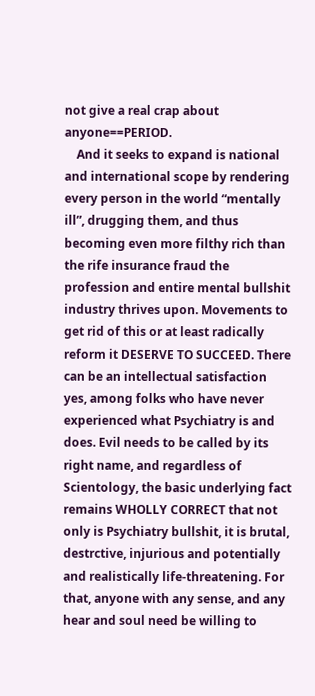not give a real crap about anyone==PERIOD.
    And it seeks to expand is national and international scope by rendering every person in the world “mentally ill”, drugging them, and thus becoming even more filthy rich than the rife insurance fraud the profession and entire mental bullshit industry thrives upon. Movements to get rid of this or at least radically reform it DESERVE TO SUCCEED. There can be an intellectual satisfaction yes, among folks who have never experienced what Psychiatry is and does. Evil needs to be called by its right name, and regardless of Scientology, the basic underlying fact remains WHOLLY CORRECT that not only is Psychiatry bullshit, it is brutal, destrctive, injurious and potentially and realistically life-threatening. For that, anyone with any sense, and any hear and soul need be willing to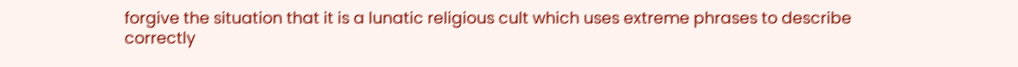forgive the situation that it is a lunatic religious cult which uses extreme phrases to describe correctly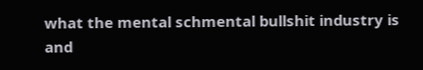what the mental schmental bullshit industry is and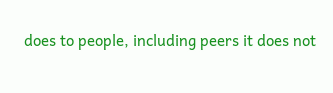does to people, including peers it does not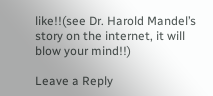like!!(see Dr. Harold Mandel’s story on the internet, it will blow your mind!!)

Leave a Reply